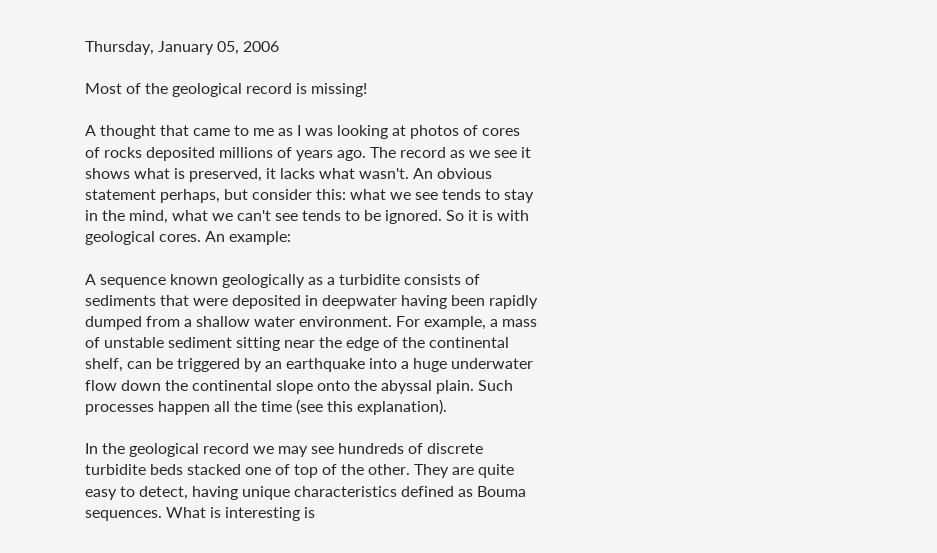Thursday, January 05, 2006

Most of the geological record is missing!

A thought that came to me as I was looking at photos of cores of rocks deposited millions of years ago. The record as we see it shows what is preserved, it lacks what wasn't. An obvious statement perhaps, but consider this: what we see tends to stay in the mind, what we can't see tends to be ignored. So it is with geological cores. An example:

A sequence known geologically as a turbidite consists of sediments that were deposited in deepwater having been rapidly dumped from a shallow water environment. For example, a mass of unstable sediment sitting near the edge of the continental shelf, can be triggered by an earthquake into a huge underwater flow down the continental slope onto the abyssal plain. Such processes happen all the time (see this explanation).

In the geological record we may see hundreds of discrete turbidite beds stacked one of top of the other. They are quite easy to detect, having unique characteristics defined as Bouma sequences. What is interesting is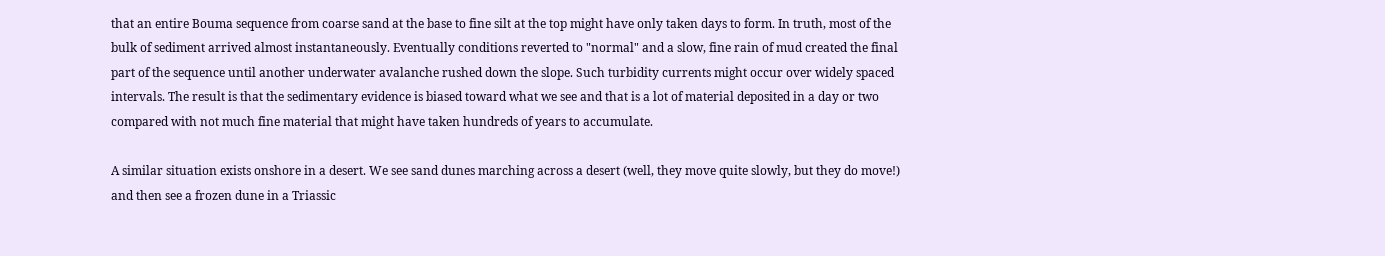that an entire Bouma sequence from coarse sand at the base to fine silt at the top might have only taken days to form. In truth, most of the bulk of sediment arrived almost instantaneously. Eventually conditions reverted to "normal" and a slow, fine rain of mud created the final part of the sequence until another underwater avalanche rushed down the slope. Such turbidity currents might occur over widely spaced intervals. The result is that the sedimentary evidence is biased toward what we see and that is a lot of material deposited in a day or two compared with not much fine material that might have taken hundreds of years to accumulate.

A similar situation exists onshore in a desert. We see sand dunes marching across a desert (well, they move quite slowly, but they do move!) and then see a frozen dune in a Triassic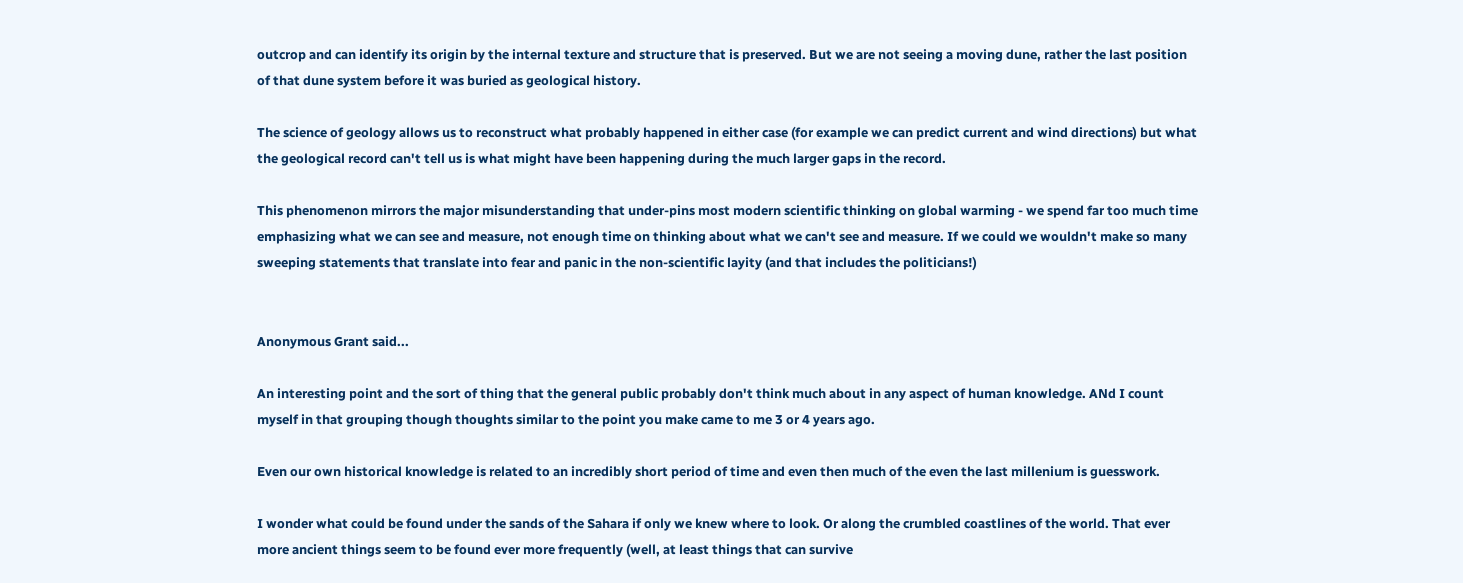outcrop and can identify its origin by the internal texture and structure that is preserved. But we are not seeing a moving dune, rather the last position of that dune system before it was buried as geological history.

The science of geology allows us to reconstruct what probably happened in either case (for example we can predict current and wind directions) but what the geological record can't tell us is what might have been happening during the much larger gaps in the record.

This phenomenon mirrors the major misunderstanding that under-pins most modern scientific thinking on global warming - we spend far too much time emphasizing what we can see and measure, not enough time on thinking about what we can't see and measure. If we could we wouldn't make so many sweeping statements that translate into fear and panic in the non-scientific layity (and that includes the politicians!)


Anonymous Grant said...

An interesting point and the sort of thing that the general public probably don't think much about in any aspect of human knowledge. ANd I count myself in that grouping though thoughts similar to the point you make came to me 3 or 4 years ago.

Even our own historical knowledge is related to an incredibly short period of time and even then much of the even the last millenium is guesswork.

I wonder what could be found under the sands of the Sahara if only we knew where to look. Or along the crumbled coastlines of the world. That ever more ancient things seem to be found ever more frequently (well, at least things that can survive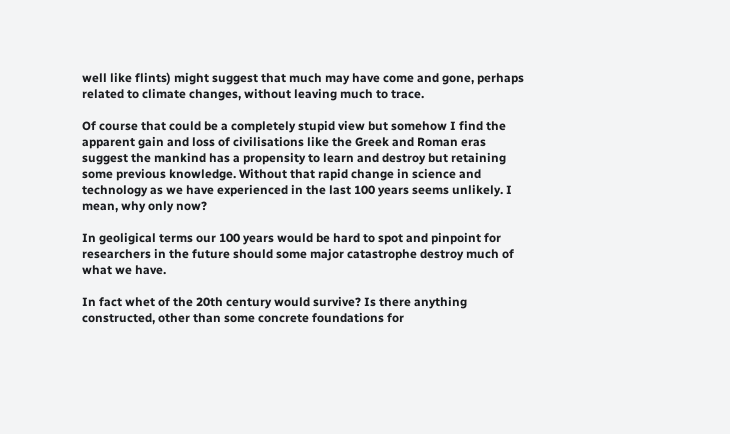well like flints) might suggest that much may have come and gone, perhaps related to climate changes, without leaving much to trace.

Of course that could be a completely stupid view but somehow I find the apparent gain and loss of civilisations like the Greek and Roman eras suggest the mankind has a propensity to learn and destroy but retaining some previous knowledge. Without that rapid change in science and technology as we have experienced in the last 100 years seems unlikely. I mean, why only now?

In geoligical terms our 100 years would be hard to spot and pinpoint for researchers in the future should some major catastrophe destroy much of what we have.

In fact whet of the 20th century would survive? Is there anything constructed, other than some concrete foundations for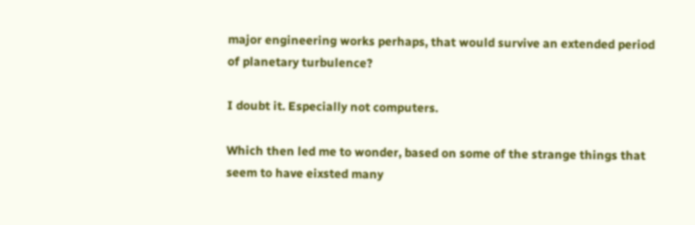major engineering works perhaps, that would survive an extended period of planetary turbulence?

I doubt it. Especially not computers.

Which then led me to wonder, based on some of the strange things that seem to have eixsted many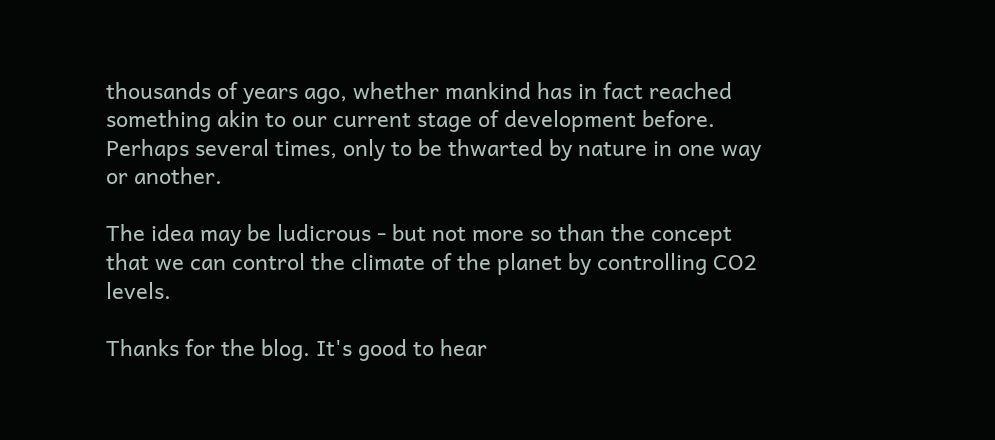thousands of years ago, whether mankind has in fact reached something akin to our current stage of development before. Perhaps several times, only to be thwarted by nature in one way or another.

The idea may be ludicrous - but not more so than the concept that we can control the climate of the planet by controlling CO2 levels.

Thanks for the blog. It's good to hear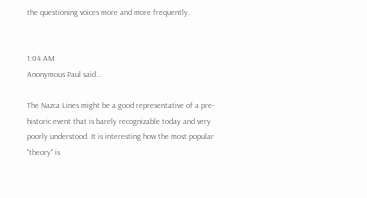the questioning voices more and more frequently.


1:04 AM
Anonymous Paul said...

The Nazca Lines might be a good representative of a pre-historic event that is barely recognizable today and very poorly understood. It is interesting how the most popular "theory" is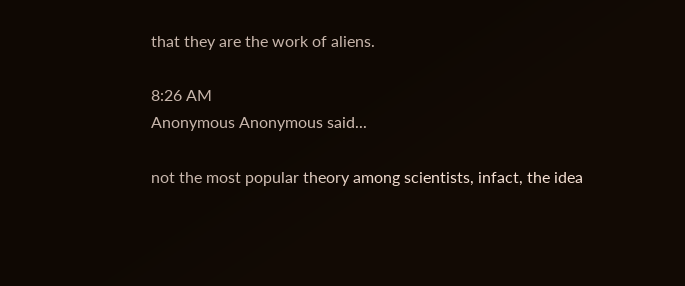that they are the work of aliens.

8:26 AM
Anonymous Anonymous said...

not the most popular theory among scientists, infact, the idea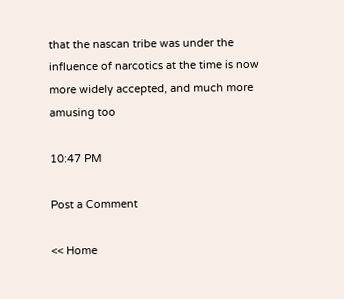that the nascan tribe was under the influence of narcotics at the time is now more widely accepted, and much more amusing too

10:47 PM

Post a Comment

<< Home